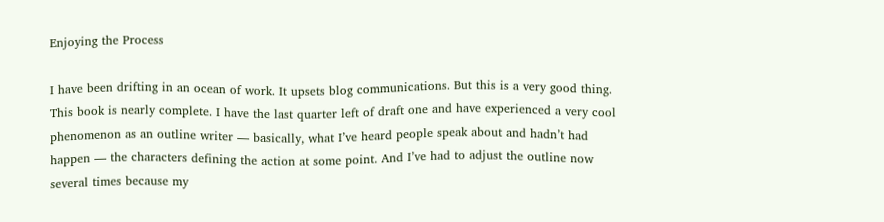Enjoying the Process

I have been drifting in an ocean of work. It upsets blog communications. But this is a very good thing. This book is nearly complete. I have the last quarter left of draft one and have experienced a very cool phenomenon as an outline writer — basically, what I’ve heard people speak about and hadn’t had happen — the characters defining the action at some point. And I’ve had to adjust the outline now several times because my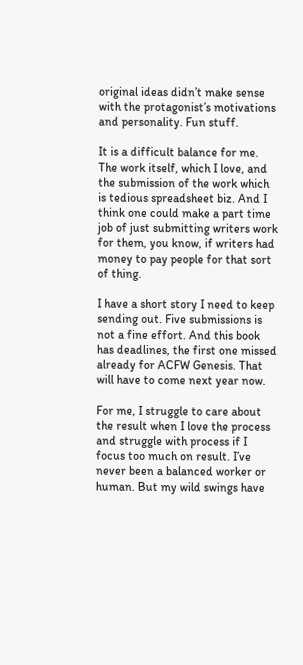original ideas didn’t make sense with the protagonist’s motivations and personality. Fun stuff.

It is a difficult balance for me. The work itself, which I love, and the submission of the work which is tedious spreadsheet biz. And I think one could make a part time job of just submitting writers work for them, you know, if writers had money to pay people for that sort of thing.

I have a short story I need to keep sending out. Five submissions is not a fine effort. And this book has deadlines, the first one missed already for ACFW Genesis. That will have to come next year now.

For me, I struggle to care about the result when I love the process and struggle with process if I focus too much on result. I’ve never been a balanced worker or human. But my wild swings have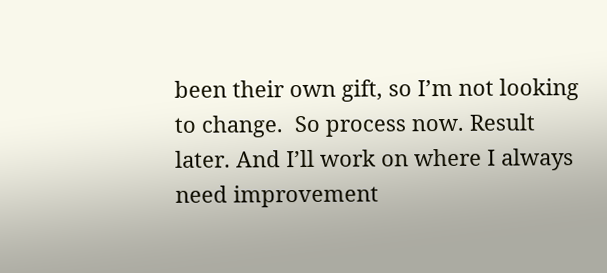been their own gift, so I’m not looking to change.  So process now. Result later. And I’ll work on where I always need improvement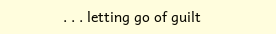. . . letting go of guilt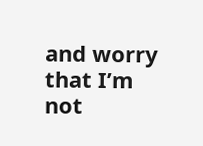and worry that I’m not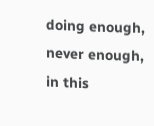doing enough, never enough, in this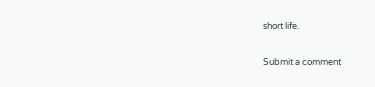short life.

Submit a comment